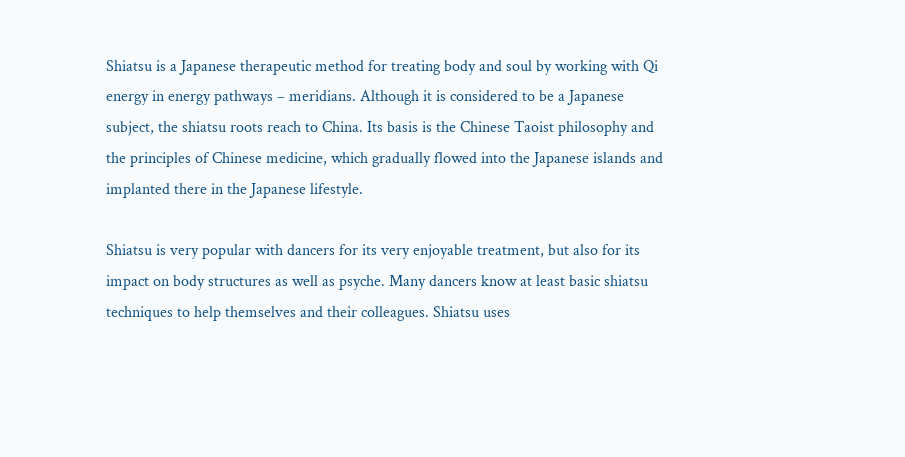Shiatsu is a Japanese therapeutic method for treating body and soul by working with Qi energy in energy pathways – meridians. Although it is considered to be a Japanese subject, the shiatsu roots reach to China. Its basis is the Chinese Taoist philosophy and the principles of Chinese medicine, which gradually flowed into the Japanese islands and implanted there in the Japanese lifestyle.

Shiatsu is very popular with dancers for its very enjoyable treatment, but also for its impact on body structures as well as psyche. Many dancers know at least basic shiatsu techniques to help themselves and their colleagues. Shiatsu uses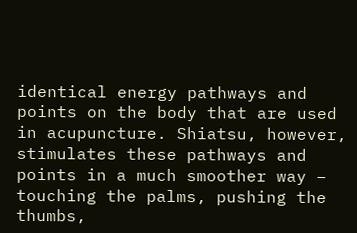identical energy pathways and points on the body that are used in acupuncture. Shiatsu, however, stimulates these pathways and points in a much smoother way – touching the palms, pushing the thumbs,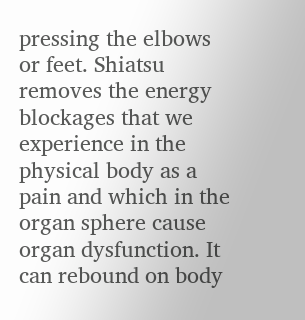pressing the elbows or feet. Shiatsu removes the energy blockages that we experience in the physical body as a pain and which in the organ sphere cause organ dysfunction. It can rebound on body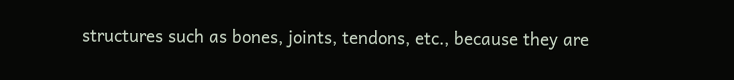structures such as bones, joints, tendons, etc., because they are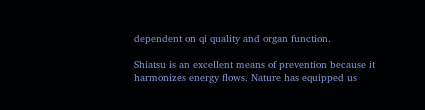dependent on qi quality and organ function.

Shiatsu is an excellent means of prevention because it harmonizes energy flows. Nature has equipped us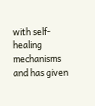with self-healing mechanisms and has given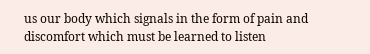us our body which signals in the form of pain and discomfort which must be learned to listen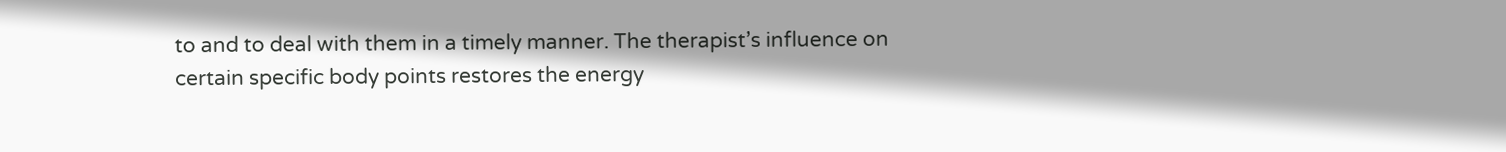to and to deal with them in a timely manner. The therapist’s influence on certain specific body points restores the energy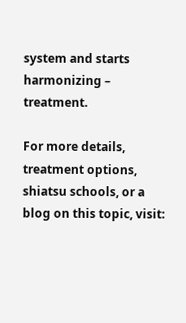system and starts harmonizing – treatment.

For more details, treatment options, shiatsu schools, or a blog on this topic, visit: